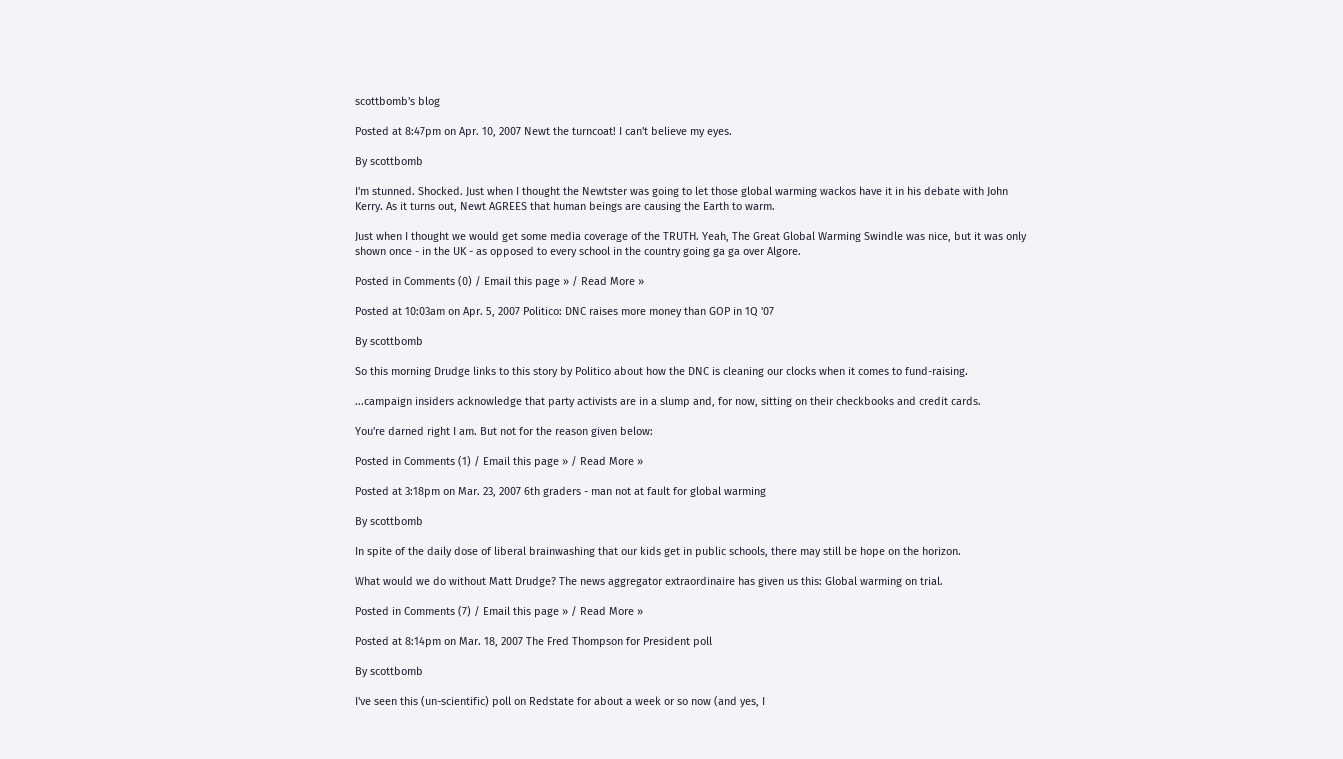scottbomb's blog

Posted at 8:47pm on Apr. 10, 2007 Newt the turncoat! I can't believe my eyes.

By scottbomb

I'm stunned. Shocked. Just when I thought the Newtster was going to let those global warming wackos have it in his debate with John Kerry. As it turns out, Newt AGREES that human beings are causing the Earth to warm.

Just when I thought we would get some media coverage of the TRUTH. Yeah, The Great Global Warming Swindle was nice, but it was only shown once - in the UK - as opposed to every school in the country going ga ga over Algore.

Posted in Comments (0) / Email this page » / Read More »

Posted at 10:03am on Apr. 5, 2007 Politico: DNC raises more money than GOP in 1Q '07

By scottbomb

So this morning Drudge links to this story by Politico about how the DNC is cleaning our clocks when it comes to fund-raising.

...campaign insiders acknowledge that party activists are in a slump and, for now, sitting on their checkbooks and credit cards.

You're darned right I am. But not for the reason given below:

Posted in Comments (1) / Email this page » / Read More »

Posted at 3:18pm on Mar. 23, 2007 6th graders - man not at fault for global warming

By scottbomb

In spite of the daily dose of liberal brainwashing that our kids get in public schools, there may still be hope on the horizon.

What would we do without Matt Drudge? The news aggregator extraordinaire has given us this: Global warming on trial.

Posted in Comments (7) / Email this page » / Read More »

Posted at 8:14pm on Mar. 18, 2007 The Fred Thompson for President poll

By scottbomb

I've seen this (un-scientific) poll on Redstate for about a week or so now (and yes, I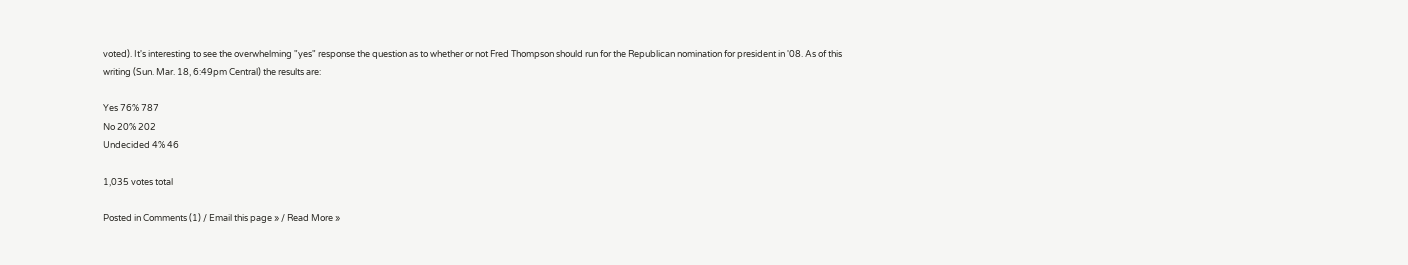voted). It's interesting to see the overwhelming "yes" response the question as to whether or not Fred Thompson should run for the Republican nomination for president in '08. As of this writing (Sun. Mar. 18, 6:49pm Central) the results are:

Yes 76% 787
No 20% 202
Undecided 4% 46

1,035 votes total

Posted in Comments (1) / Email this page » / Read More »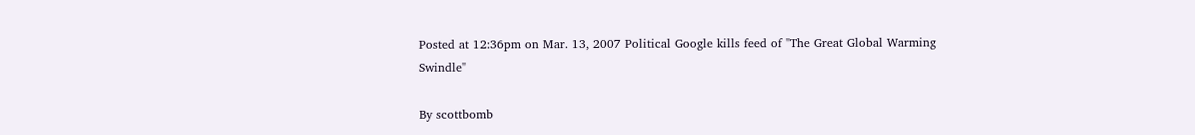Posted at 12:36pm on Mar. 13, 2007 Political Google kills feed of "The Great Global Warming Swindle"

By scottbomb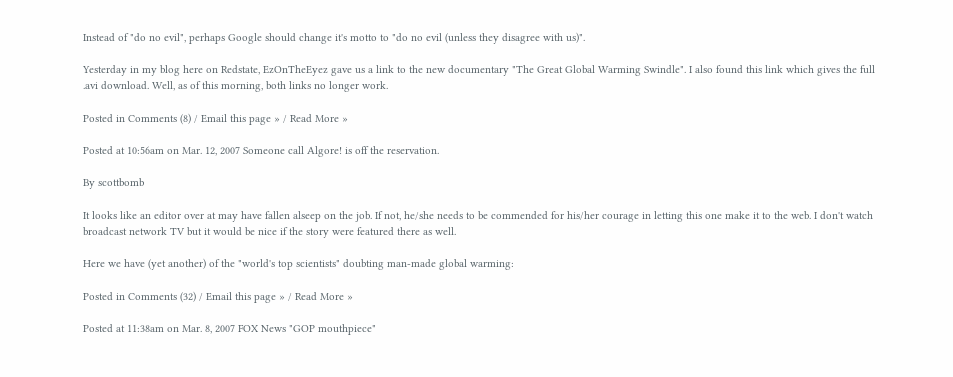Instead of "do no evil", perhaps Google should change it's motto to "do no evil (unless they disagree with us)".

Yesterday in my blog here on Redstate, EzOnTheEyez gave us a link to the new documentary "The Great Global Warming Swindle". I also found this link which gives the full .avi download. Well, as of this morning, both links no longer work.

Posted in Comments (8) / Email this page » / Read More »

Posted at 10:56am on Mar. 12, 2007 Someone call Algore! is off the reservation.

By scottbomb

It looks like an editor over at may have fallen alseep on the job. If not, he/she needs to be commended for his/her courage in letting this one make it to the web. I don't watch broadcast network TV but it would be nice if the story were featured there as well.

Here we have (yet another) of the "world's top scientists" doubting man-made global warming:

Posted in Comments (32) / Email this page » / Read More »

Posted at 11:38am on Mar. 8, 2007 FOX News "GOP mouthpiece"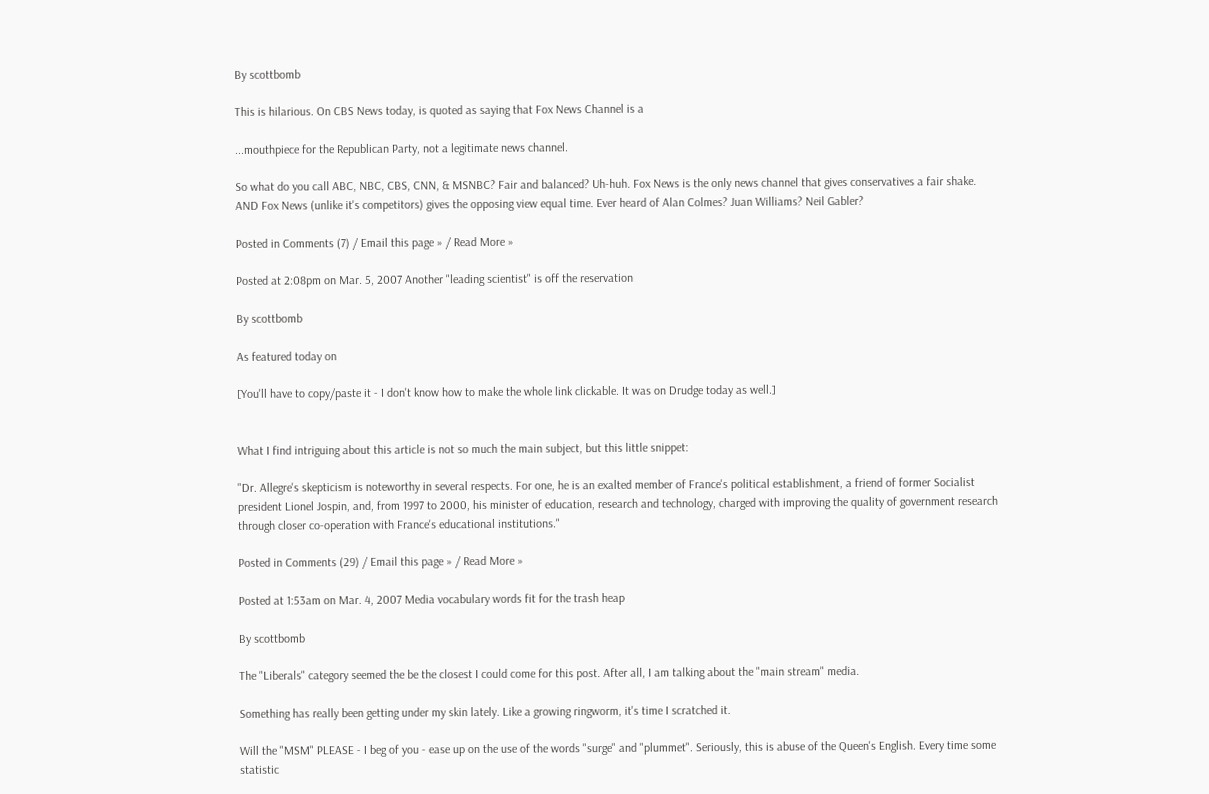By scottbomb

This is hilarious. On CBS News today, is quoted as saying that Fox News Channel is a

...mouthpiece for the Republican Party, not a legitimate news channel.

So what do you call ABC, NBC, CBS, CNN, & MSNBC? Fair and balanced? Uh-huh. Fox News is the only news channel that gives conservatives a fair shake. AND Fox News (unlike it's competitors) gives the opposing view equal time. Ever heard of Alan Colmes? Juan Williams? Neil Gabler?

Posted in Comments (7) / Email this page » / Read More »

Posted at 2:08pm on Mar. 5, 2007 Another "leading scientist" is off the reservation

By scottbomb

As featured today on

[You'll have to copy/paste it - I don't know how to make the whole link clickable. It was on Drudge today as well.]


What I find intriguing about this article is not so much the main subject, but this little snippet:

"Dr. Allegre's skepticism is noteworthy in several respects. For one, he is an exalted member of France's political establishment, a friend of former Socialist president Lionel Jospin, and, from 1997 to 2000, his minister of education, research and technology, charged with improving the quality of government research through closer co-operation with France's educational institutions."

Posted in Comments (29) / Email this page » / Read More »

Posted at 1:53am on Mar. 4, 2007 Media vocabulary words fit for the trash heap

By scottbomb

The "Liberals" category seemed the be the closest I could come for this post. After all, I am talking about the "main stream" media.

Something has really been getting under my skin lately. Like a growing ringworm, it's time I scratched it.

Will the "MSM" PLEASE - I beg of you - ease up on the use of the words "surge" and "plummet". Seriously, this is abuse of the Queen's English. Every time some statistic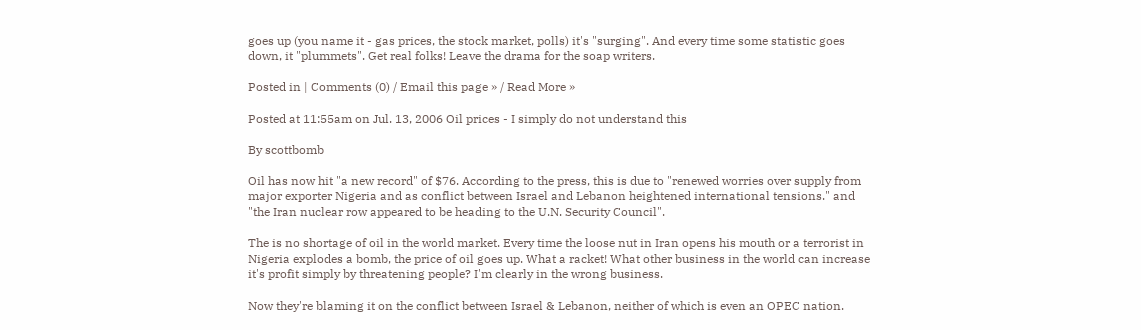goes up (you name it - gas prices, the stock market, polls) it's "surging". And every time some statistic goes down, it "plummets". Get real folks! Leave the drama for the soap writers.

Posted in | Comments (0) / Email this page » / Read More »

Posted at 11:55am on Jul. 13, 2006 Oil prices - I simply do not understand this

By scottbomb

Oil has now hit "a new record" of $76. According to the press, this is due to "renewed worries over supply from major exporter Nigeria and as conflict between Israel and Lebanon heightened international tensions." and "the Iran nuclear row appeared to be heading to the U.N. Security Council".

The is no shortage of oil in the world market. Every time the loose nut in Iran opens his mouth or a terrorist in Nigeria explodes a bomb, the price of oil goes up. What a racket! What other business in the world can increase it's profit simply by threatening people? I'm clearly in the wrong business.

Now they're blaming it on the conflict between Israel & Lebanon, neither of which is even an OPEC nation.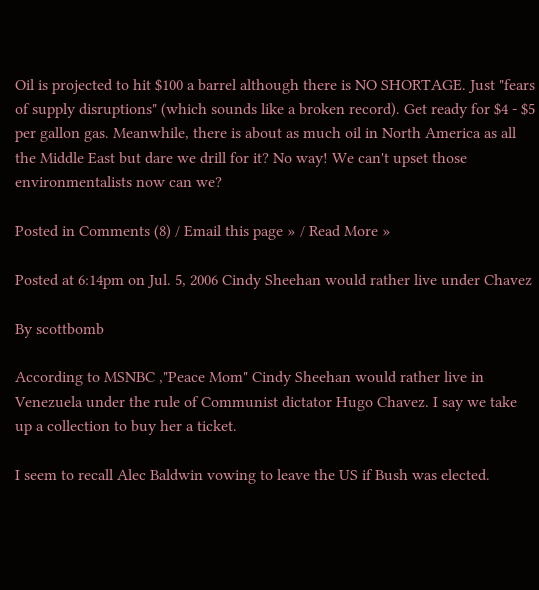Oil is projected to hit $100 a barrel although there is NO SHORTAGE. Just "fears of supply disruptions" (which sounds like a broken record). Get ready for $4 - $5 per gallon gas. Meanwhile, there is about as much oil in North America as all the Middle East but dare we drill for it? No way! We can't upset those environmentalists now can we?

Posted in Comments (8) / Email this page » / Read More »

Posted at 6:14pm on Jul. 5, 2006 Cindy Sheehan would rather live under Chavez

By scottbomb

According to MSNBC ,"Peace Mom" Cindy Sheehan would rather live in Venezuela under the rule of Communist dictator Hugo Chavez. I say we take up a collection to buy her a ticket.

I seem to recall Alec Baldwin vowing to leave the US if Bush was elected.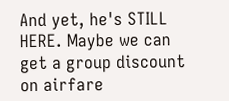And yet, he's STILL HERE. Maybe we can get a group discount on airfare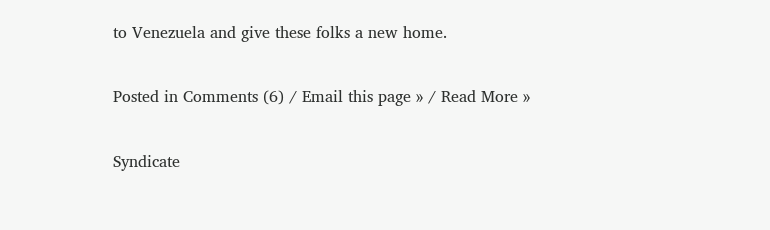to Venezuela and give these folks a new home.

Posted in Comments (6) / Email this page » / Read More »

Syndicate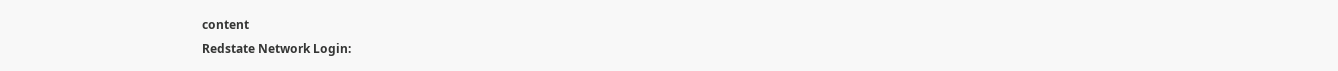content
Redstate Network Login: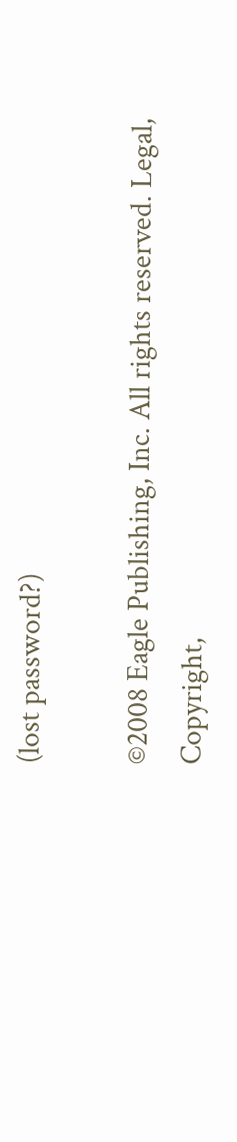(lost password?)

©2008 Eagle Publishing, Inc. All rights reserved. Legal, Copyright,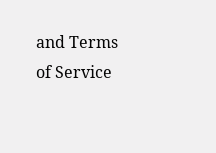and Terms of Service